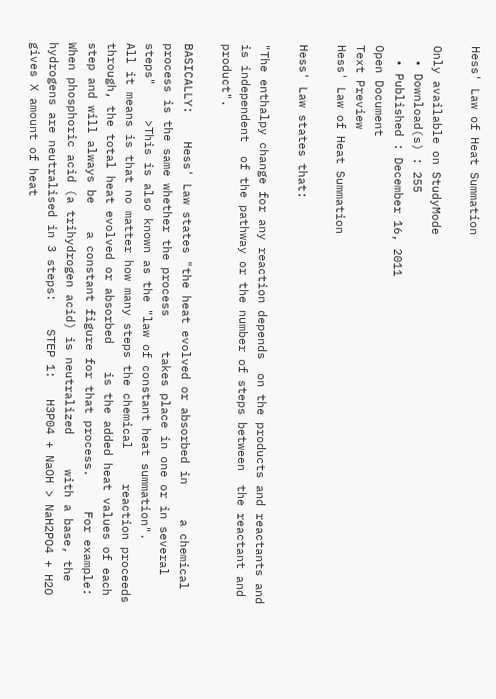Hess' Law of Heat Summation

Only available on StudyMode
  • Download(s) : 255
  • Published : December 16, 2011
Open Document
Text Preview
Hess' Law of Heat Summation

Hess' Law states that:

"The enthalpy change for any reaction depends  on the products and reactants and is independent  of the pathway or the number of steps between  the reactant and product".

BASICALLY:    Hess' Law states "the heat evolved or absorbed in     a chemical process is the same whether the process     takes place in one or in several steps"     >This is also known as the "law of constant heat summation".       All it means is that no matter how many steps the chemical     reaction proceeds through, the total heat evolved or absorbed    is the added heat values of each step and will always be    a constant figure for that process.     For example:     When phosphoric acid (a trihydrogen acid) is neutralized     with a base, the hydrogens are neutralised in 3 steps:    STEP 1:   H3P04 + NaOH > NaH2PO4 + H2O gives X amount of heat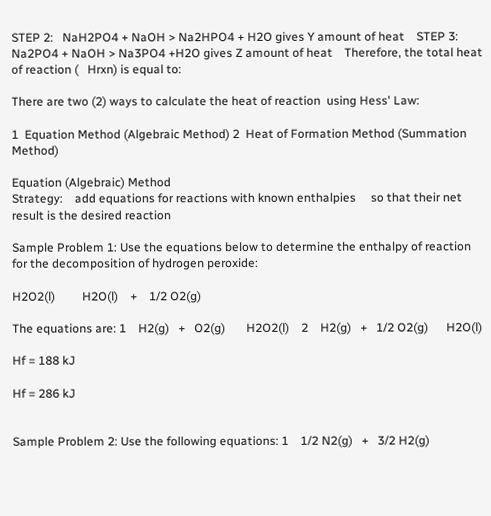STEP 2:   NaH2PO4 + NaOH > Na2HPO4 + H2O gives Y amount of heat    STEP 3:   Na2PO4 + NaOH > Na3PO4 +H2O gives Z amount of heat    Therefore, the total heat of reaction (   Hrxn) is equal to:

There are two (2) ways to calculate the heat of reaction  using Hess' Law:

1  Equation Method (Algebraic Method) 2  Heat of Formation Method (Summation Method)

Equation (Algebraic) Method
Strategy:    add equations for reactions with known enthalpies     so that their net result is the desired reaction

Sample Problem 1: Use the equations below to determine the enthalpy of reaction for the decomposition of hydrogen peroxide:

H2O2(l)         H2O(l)    +    1/2 O2(g)

The equations are: 1    H2(g)   +   O2(g)       H2O2(l)    2    H2(g)   +   1/2 O2(g)      H2O(l)

Hf = 188 kJ

Hf = 286 kJ


Sample Problem 2: Use the following equations: 1    1/2 N2(g)   +   3/2 H2(g)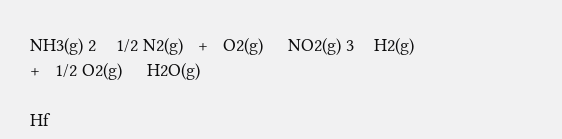NH3(g) 2    1/2 N2(g)   +   O2(g)     NO2(g) 3    H2(g)   +   1/2 O2(g)     H2O(g)

Hf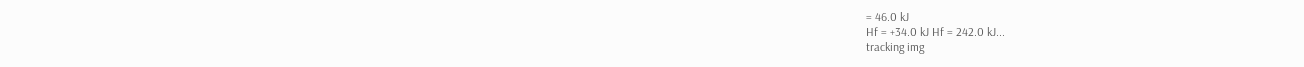= 46.0 kJ
Hf = +34.0 kJ Hf = 242.0 kJ...
tracking img